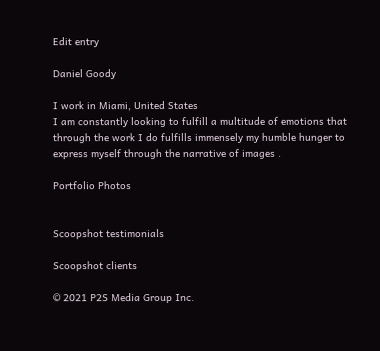Edit entry

Daniel Goody

I work in Miami, United States
I am constantly looking to fulfill a multitude of emotions that through the work I do fulfills immensely my humble hunger to express myself through the narrative of images .

Portfolio Photos


Scoopshot testimonials

Scoopshot clients

© 2021 P2S Media Group Inc.